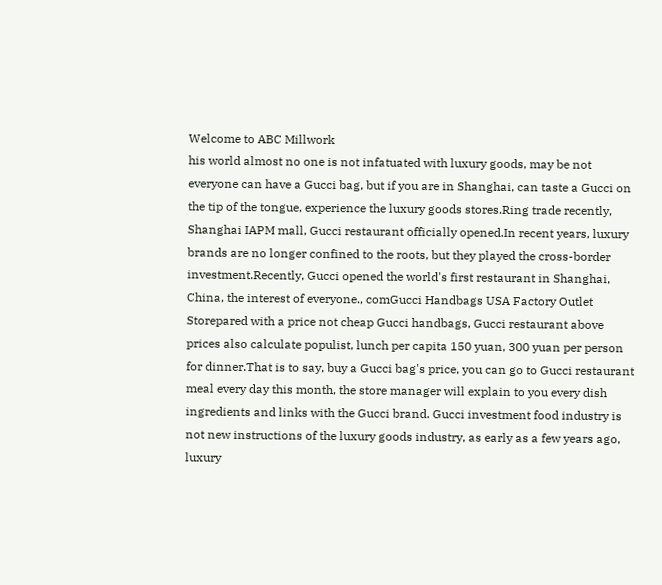Welcome to ABC Millwork
his world almost no one is not infatuated with luxury goods, may be not everyone can have a Gucci bag, but if you are in Shanghai, can taste a Gucci on the tip of the tongue, experience the luxury goods stores.Ring trade recently, Shanghai IAPM mall, Gucci restaurant officially opened.In recent years, luxury brands are no longer confined to the roots, but they played the cross-border investment.Recently, Gucci opened the world's first restaurant in Shanghai, China, the interest of everyone., comGucci Handbags USA Factory Outlet Storepared with a price not cheap Gucci handbags, Gucci restaurant above prices also calculate populist, lunch per capita 150 yuan, 300 yuan per person for dinner.That is to say, buy a Gucci bag's price, you can go to Gucci restaurant meal every day this month, the store manager will explain to you every dish ingredients and links with the Gucci brand. Gucci investment food industry is not new instructions of the luxury goods industry, as early as a few years ago, luxury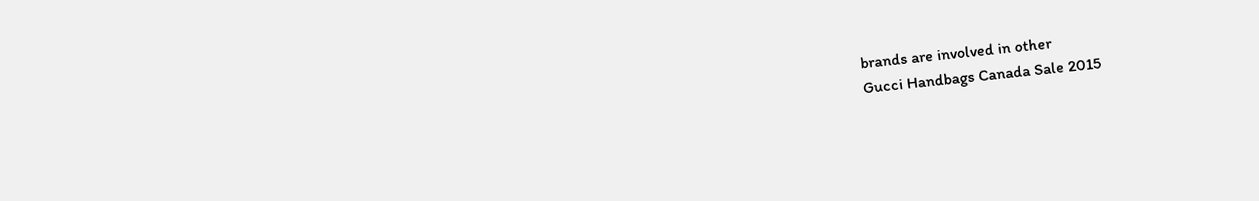brands are involved in other
Gucci Handbags Canada Sale 2015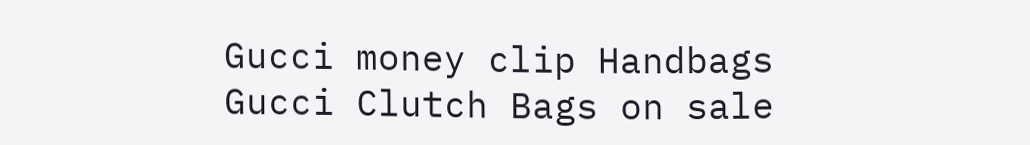Gucci money clip Handbags
Gucci Clutch Bags on sale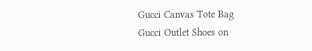Gucci Canvas Tote Bag
Gucci Outlet Shoes on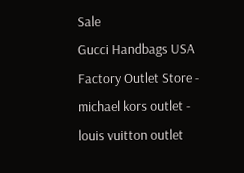Sale
Gucci Handbags USA Factory Outlet Store - michael kors outlet - louis vuitton outlet